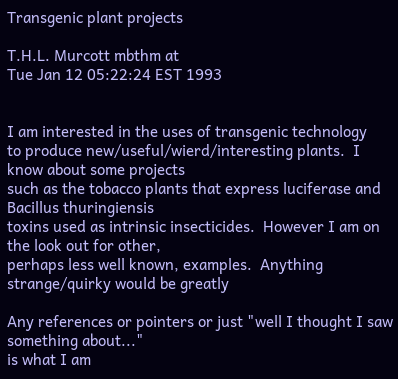Transgenic plant projects

T.H.L. Murcott mbthm at
Tue Jan 12 05:22:24 EST 1993


I am interested in the uses of transgenic technology
to produce new/useful/wierd/interesting plants.  I know about some projects
such as the tobacco plants that express luciferase and Bacillus thuringiensis
toxins used as intrinsic insecticides.  However I am on the look out for other,
perhaps less well known, examples.  Anything strange/quirky would be greatly

Any references or pointers or just "well I thought I saw something about..."
is what I am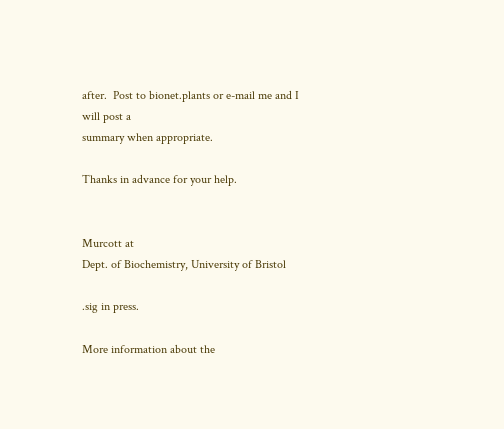after.  Post to bionet.plants or e-mail me and I will post a
summary when appropriate.

Thanks in advance for your help.


Murcott at
Dept. of Biochemistry, University of Bristol

.sig in press.

More information about the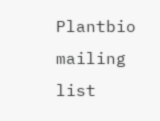Plantbio mailing list